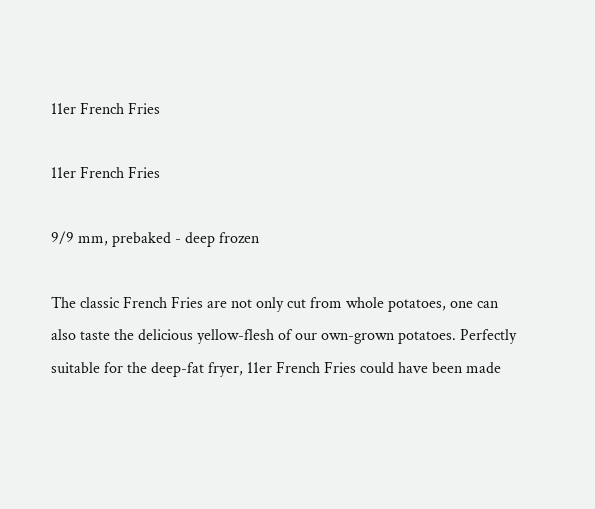11er French Fries

11er French Fries

9/9 mm, prebaked - deep frozen

The classic French Fries are not only cut from whole potatoes, one can also taste the delicious yellow-flesh of our own-grown potatoes. Perfectly suitable for the deep-fat fryer, 11er French Fries could have been made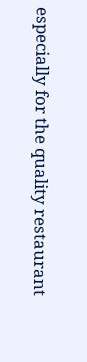especially for the quality restaurant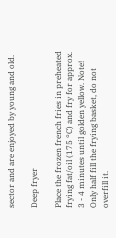sector and are enjoyed by young and old.

Deep fryer

Place the frozen french fries in preheated frying fat/oil (175 °C) and fry for approx. 3 - 4 minutes until golden yellow. Note! Only half fill the frying basket, do not overfill it.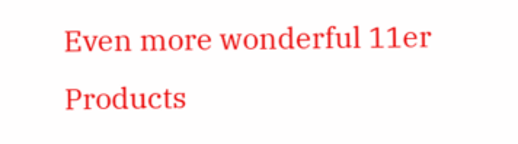Even more wonderful 11er Products